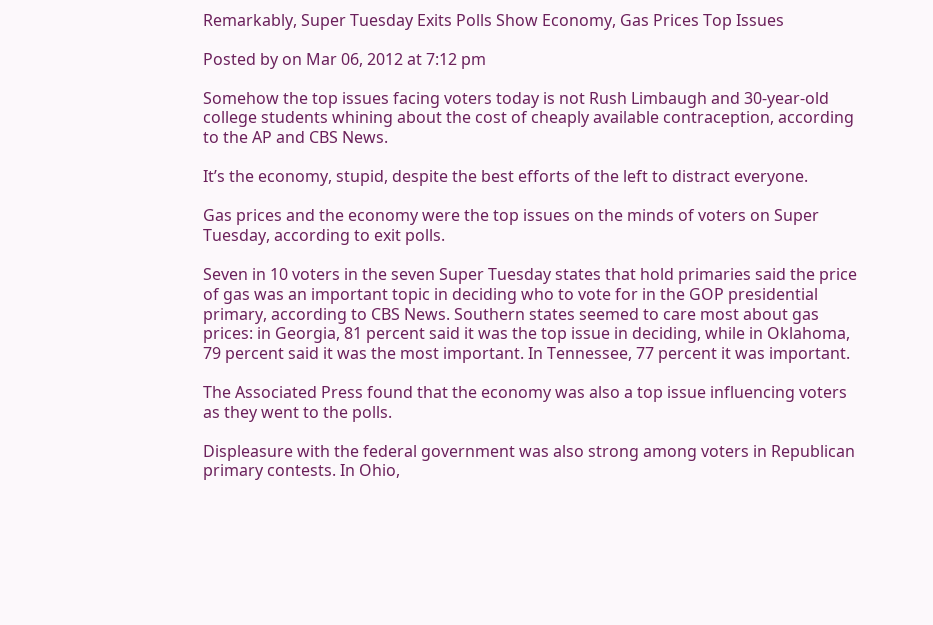Remarkably, Super Tuesday Exits Polls Show Economy, Gas Prices Top Issues

Posted by on Mar 06, 2012 at 7:12 pm

Somehow the top issues facing voters today is not Rush Limbaugh and 30-year-old college students whining about the cost of cheaply available contraception, according to the AP and CBS News.

It’s the economy, stupid, despite the best efforts of the left to distract everyone.

Gas prices and the economy were the top issues on the minds of voters on Super Tuesday, according to exit polls.

Seven in 10 voters in the seven Super Tuesday states that hold primaries said the price of gas was an important topic in deciding who to vote for in the GOP presidential primary, according to CBS News. Southern states seemed to care most about gas prices: in Georgia, 81 percent said it was the top issue in deciding, while in Oklahoma, 79 percent said it was the most important. In Tennessee, 77 percent it was important.

The Associated Press found that the economy was also a top issue influencing voters as they went to the polls.

Displeasure with the federal government was also strong among voters in Republican primary contests. In Ohio,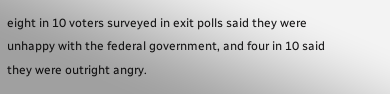eight in 10 voters surveyed in exit polls said they were unhappy with the federal government, and four in 10 said they were outright angry.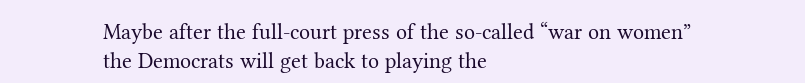Maybe after the full-court press of the so-called “war on women” the Democrats will get back to playing the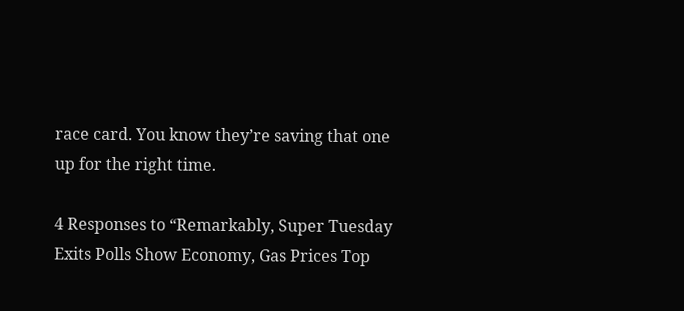race card. You know they’re saving that one up for the right time.

4 Responses to “Remarkably, Super Tuesday Exits Polls Show Economy, Gas Prices Top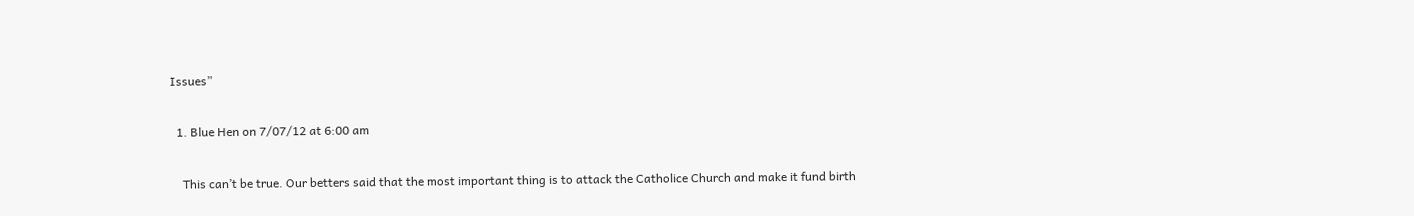Issues”

  1. Blue Hen on 7/07/12 at 6:00 am

    This can’t be true. Our betters said that the most important thing is to attack the Catholice Church and make it fund birth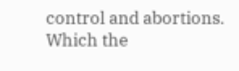control and abortions. Which the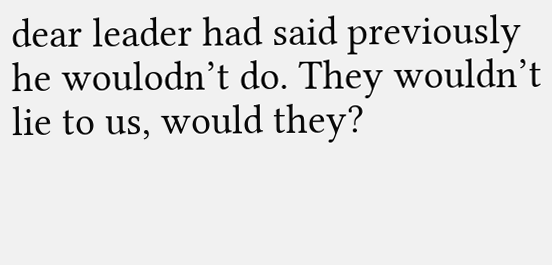dear leader had said previously he woulodn’t do. They wouldn’t lie to us, would they?